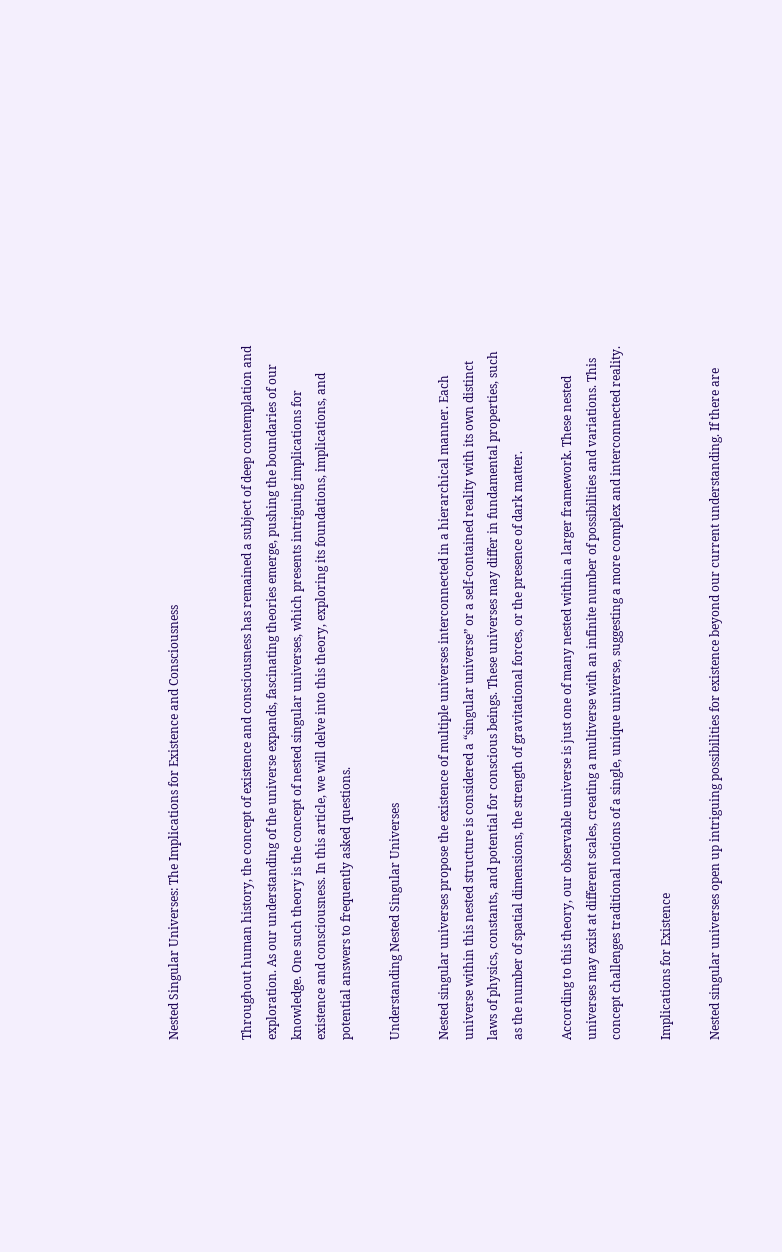Nested Singular Universes: The Implications for Existence and Consciousness


Throughout human history, the concept of existence and consciousness has remained a subject of deep contemplation and exploration. As our understanding of the universe expands, fascinating theories emerge, pushing the boundaries of our knowledge. One such theory is the concept of nested singular universes, which presents intriguing implications for existence and consciousness. In this article, we will delve into this theory, exploring its foundations, implications, and potential answers to frequently asked questions.

Understanding Nested Singular Universes

Nested singular universes propose the existence of multiple universes interconnected in a hierarchical manner. Each universe within this nested structure is considered a “singular universe” or a self-contained reality with its own distinct laws of physics, constants, and potential for conscious beings. These universes may differ in fundamental properties, such as the number of spatial dimensions, the strength of gravitational forces, or the presence of dark matter.

According to this theory, our observable universe is just one of many nested within a larger framework. These nested universes may exist at different scales, creating a multiverse with an infinite number of possibilities and variations. This concept challenges traditional notions of a single, unique universe, suggesting a more complex and interconnected reality.

Implications for Existence

Nested singular universes open up intriguing possibilities for existence beyond our current understanding. If there are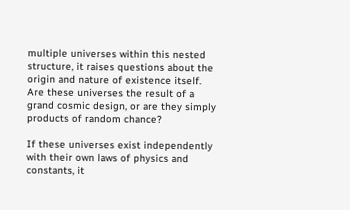multiple universes within this nested structure, it raises questions about the origin and nature of existence itself. Are these universes the result of a grand cosmic design, or are they simply products of random chance?

If these universes exist independently with their own laws of physics and constants, it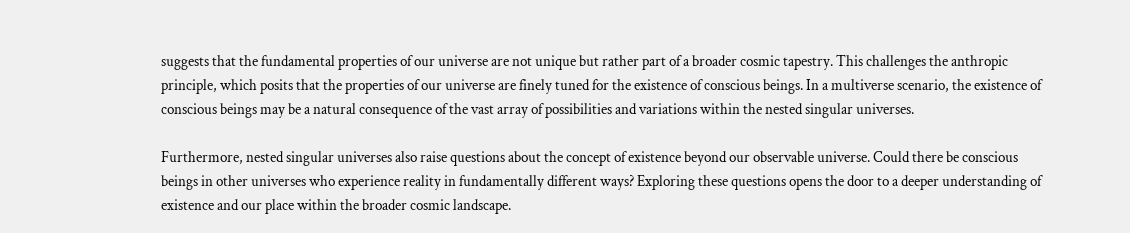suggests that the fundamental properties of our universe are not unique but rather part of a broader cosmic tapestry. This challenges the anthropic principle, which posits that the properties of our universe are finely tuned for the existence of conscious beings. In a multiverse scenario, the existence of conscious beings may be a natural consequence of the vast array of possibilities and variations within the nested singular universes.

Furthermore, nested singular universes also raise questions about the concept of existence beyond our observable universe. Could there be conscious beings in other universes who experience reality in fundamentally different ways? Exploring these questions opens the door to a deeper understanding of existence and our place within the broader cosmic landscape.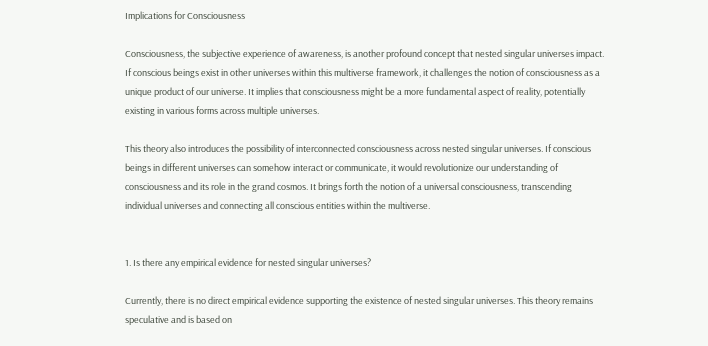Implications for Consciousness

Consciousness, the subjective experience of awareness, is another profound concept that nested singular universes impact. If conscious beings exist in other universes within this multiverse framework, it challenges the notion of consciousness as a unique product of our universe. It implies that consciousness might be a more fundamental aspect of reality, potentially existing in various forms across multiple universes.

This theory also introduces the possibility of interconnected consciousness across nested singular universes. If conscious beings in different universes can somehow interact or communicate, it would revolutionize our understanding of consciousness and its role in the grand cosmos. It brings forth the notion of a universal consciousness, transcending individual universes and connecting all conscious entities within the multiverse.


1. Is there any empirical evidence for nested singular universes?

Currently, there is no direct empirical evidence supporting the existence of nested singular universes. This theory remains speculative and is based on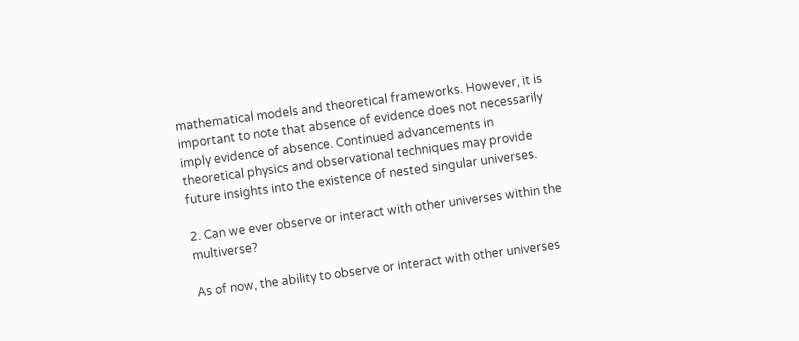mathematical models and theoretical frameworks. However, it is important to note that absence of evidence does not necessarily imply evidence of absence. Continued advancements in theoretical physics and observational techniques may provide future insights into the existence of nested singular universes.

2. Can we ever observe or interact with other universes within the multiverse?

As of now, the ability to observe or interact with other universes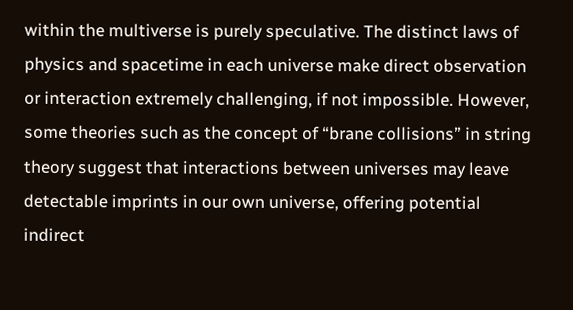within the multiverse is purely speculative. The distinct laws of physics and spacetime in each universe make direct observation or interaction extremely challenging, if not impossible. However, some theories such as the concept of “brane collisions” in string theory suggest that interactions between universes may leave detectable imprints in our own universe, offering potential indirect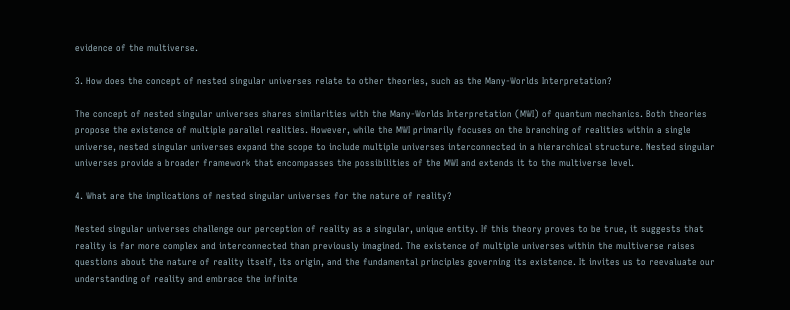evidence of the multiverse.

3. How does the concept of nested singular universes relate to other theories, such as the Many-Worlds Interpretation?

The concept of nested singular universes shares similarities with the Many-Worlds Interpretation (MWI) of quantum mechanics. Both theories propose the existence of multiple parallel realities. However, while the MWI primarily focuses on the branching of realities within a single universe, nested singular universes expand the scope to include multiple universes interconnected in a hierarchical structure. Nested singular universes provide a broader framework that encompasses the possibilities of the MWI and extends it to the multiverse level.

4. What are the implications of nested singular universes for the nature of reality?

Nested singular universes challenge our perception of reality as a singular, unique entity. If this theory proves to be true, it suggests that reality is far more complex and interconnected than previously imagined. The existence of multiple universes within the multiverse raises questions about the nature of reality itself, its origin, and the fundamental principles governing its existence. It invites us to reevaluate our understanding of reality and embrace the infinite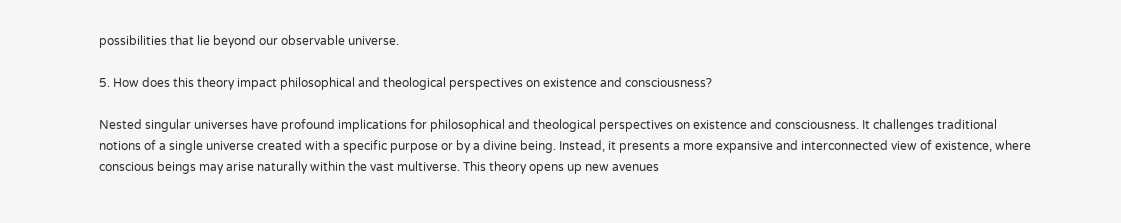possibilities that lie beyond our observable universe.

5. How does this theory impact philosophical and theological perspectives on existence and consciousness?

Nested singular universes have profound implications for philosophical and theological perspectives on existence and consciousness. It challenges traditional notions of a single universe created with a specific purpose or by a divine being. Instead, it presents a more expansive and interconnected view of existence, where conscious beings may arise naturally within the vast multiverse. This theory opens up new avenues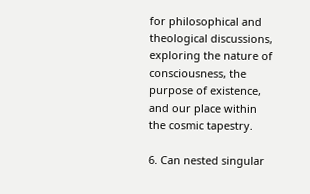for philosophical and theological discussions, exploring the nature of consciousness, the purpose of existence, and our place within the cosmic tapestry.

6. Can nested singular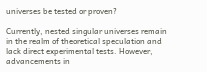universes be tested or proven?

Currently, nested singular universes remain in the realm of theoretical speculation and lack direct experimental tests. However, advancements in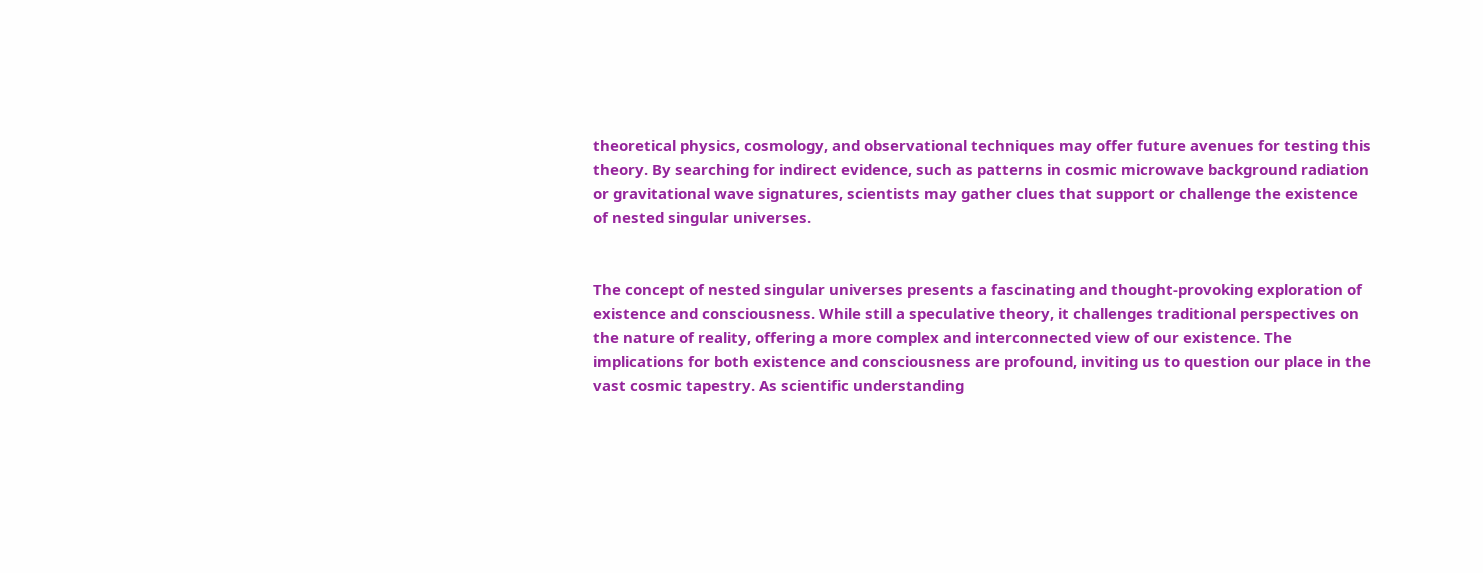theoretical physics, cosmology, and observational techniques may offer future avenues for testing this theory. By searching for indirect evidence, such as patterns in cosmic microwave background radiation or gravitational wave signatures, scientists may gather clues that support or challenge the existence of nested singular universes.


The concept of nested singular universes presents a fascinating and thought-provoking exploration of existence and consciousness. While still a speculative theory, it challenges traditional perspectives on the nature of reality, offering a more complex and interconnected view of our existence. The implications for both existence and consciousness are profound, inviting us to question our place in the vast cosmic tapestry. As scientific understanding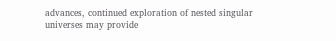advances, continued exploration of nested singular universes may provide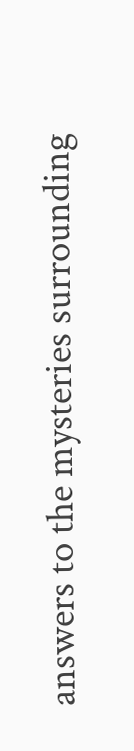answers to the mysteries surrounding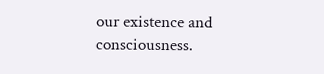our existence and consciousness.